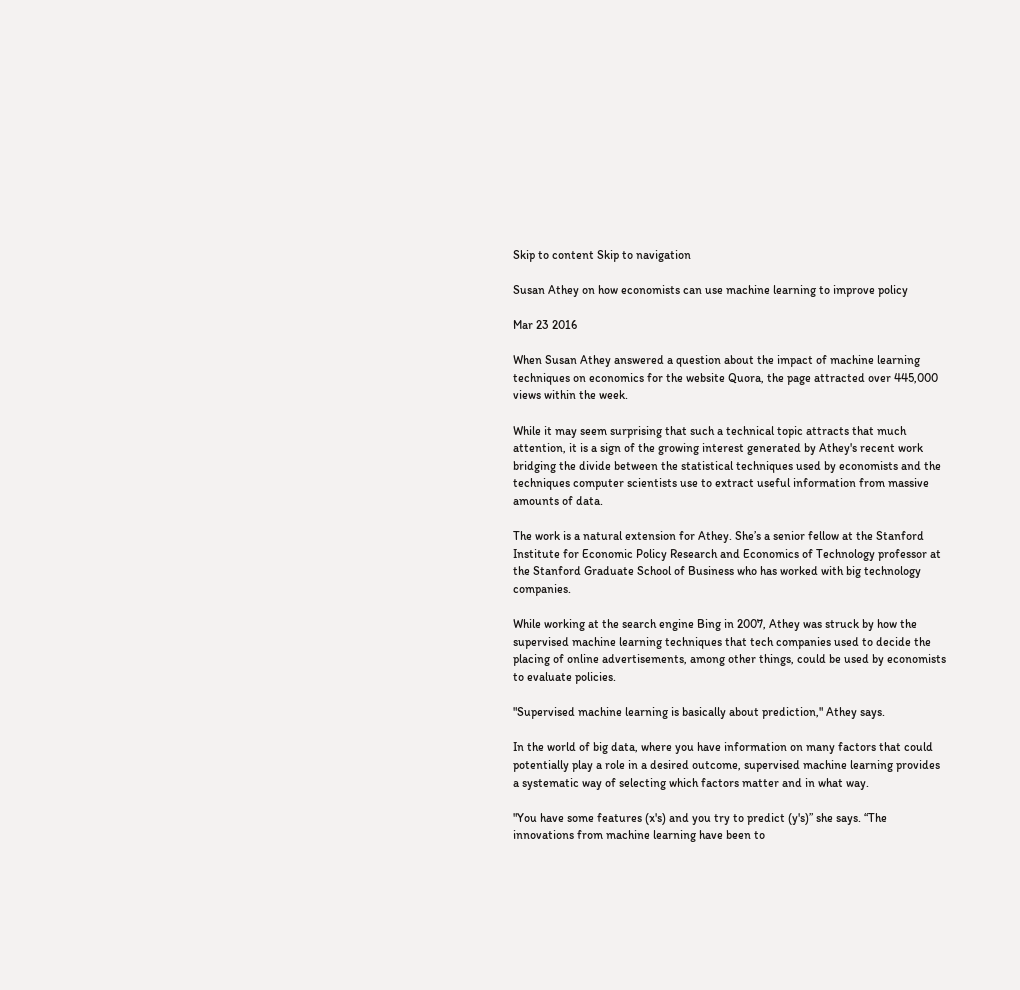Skip to content Skip to navigation

Susan Athey on how economists can use machine learning to improve policy

Mar 23 2016

When Susan Athey answered a question about the impact of machine learning techniques on economics for the website Quora, the page attracted over 445,000 views within the week.

While it may seem surprising that such a technical topic attracts that much attention, it is a sign of the growing interest generated by Athey's recent work bridging the divide between the statistical techniques used by economists and the techniques computer scientists use to extract useful information from massive amounts of data.

The work is a natural extension for Athey. She’s a senior fellow at the Stanford Institute for Economic Policy Research and Economics of Technology professor at the Stanford Graduate School of Business who has worked with big technology companies.

While working at the search engine Bing in 2007, Athey was struck by how the supervised machine learning techniques that tech companies used to decide the placing of online advertisements, among other things, could be used by economists to evaluate policies.

"Supervised machine learning is basically about prediction," Athey says.

In the world of big data, where you have information on many factors that could potentially play a role in a desired outcome, supervised machine learning provides a systematic way of selecting which factors matter and in what way.

"You have some features (x's) and you try to predict (y's)” she says. “The innovations from machine learning have been to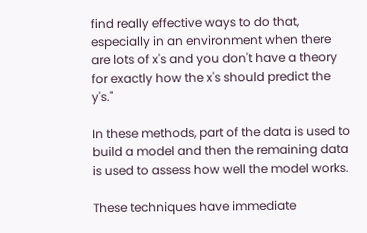find really effective ways to do that, especially in an environment when there are lots of x's and you don't have a theory for exactly how the x's should predict the y's."

In these methods, part of the data is used to build a model and then the remaining data is used to assess how well the model works.

These techniques have immediate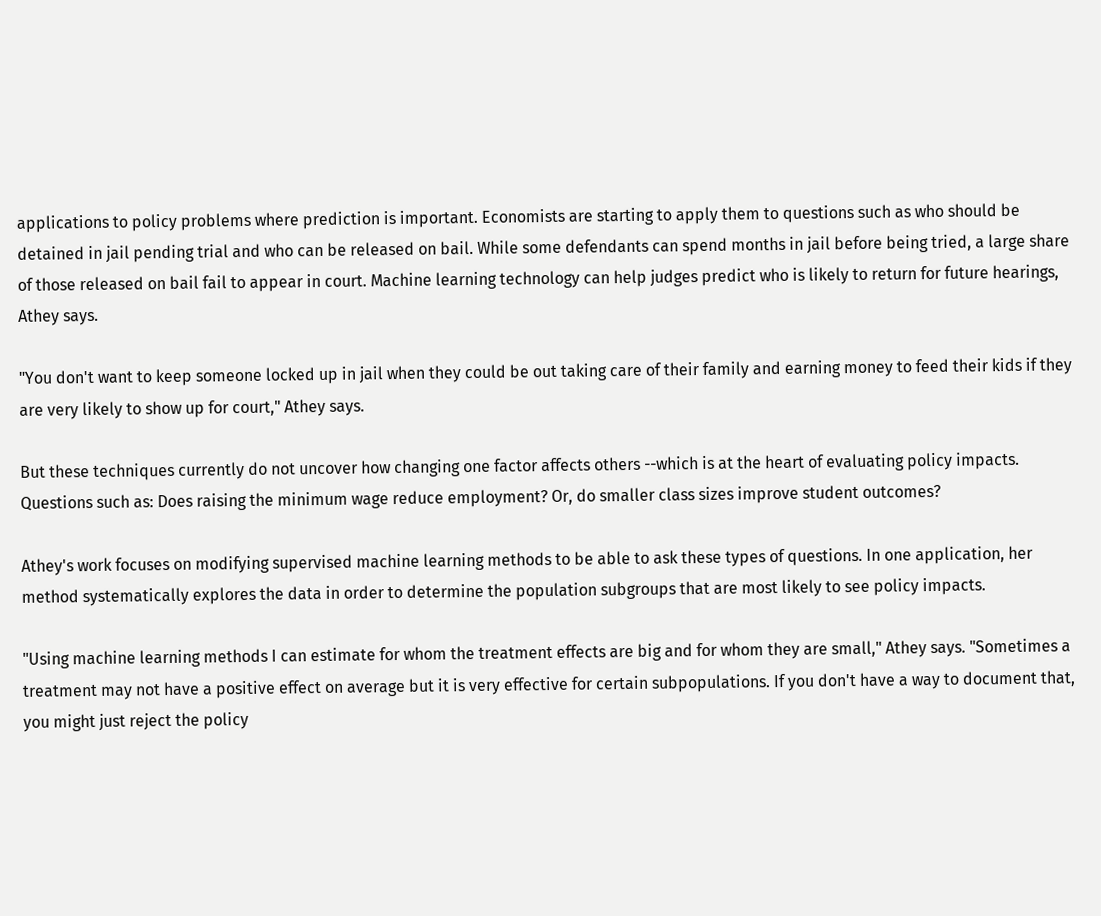applications to policy problems where prediction is important. Economists are starting to apply them to questions such as who should be detained in jail pending trial and who can be released on bail. While some defendants can spend months in jail before being tried, a large share of those released on bail fail to appear in court. Machine learning technology can help judges predict who is likely to return for future hearings, Athey says.

"You don't want to keep someone locked up in jail when they could be out taking care of their family and earning money to feed their kids if they are very likely to show up for court," Athey says.

But these techniques currently do not uncover how changing one factor affects others --which is at the heart of evaluating policy impacts. Questions such as: Does raising the minimum wage reduce employment? Or, do smaller class sizes improve student outcomes?

Athey's work focuses on modifying supervised machine learning methods to be able to ask these types of questions. In one application, her method systematically explores the data in order to determine the population subgroups that are most likely to see policy impacts.

"Using machine learning methods I can estimate for whom the treatment effects are big and for whom they are small," Athey says. "Sometimes a treatment may not have a positive effect on average but it is very effective for certain subpopulations. If you don't have a way to document that, you might just reject the policy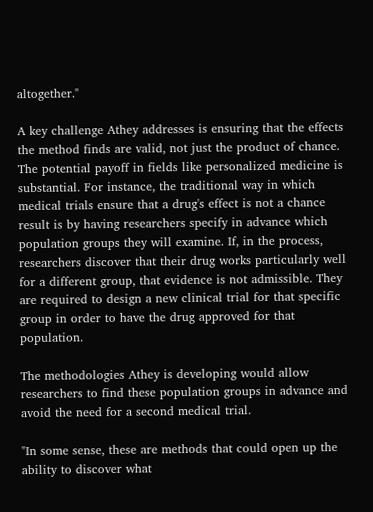altogether."

A key challenge Athey addresses is ensuring that the effects the method finds are valid, not just the product of chance.  The potential payoff in fields like personalized medicine is substantial. For instance, the traditional way in which medical trials ensure that a drug's effect is not a chance result is by having researchers specify in advance which population groups they will examine. If, in the process, researchers discover that their drug works particularly well for a different group, that evidence is not admissible. They are required to design a new clinical trial for that specific group in order to have the drug approved for that population.

The methodologies Athey is developing would allow researchers to find these population groups in advance and avoid the need for a second medical trial.

"In some sense, these are methods that could open up the ability to discover what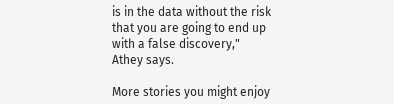is in the data without the risk that you are going to end up with a false discovery," Athey says.

More stories you might enjoy